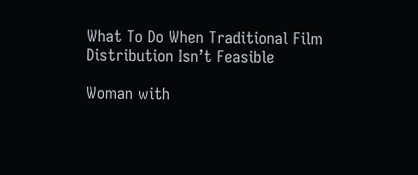What To Do When Traditional Film Distribution Isn’t Feasible

Woman with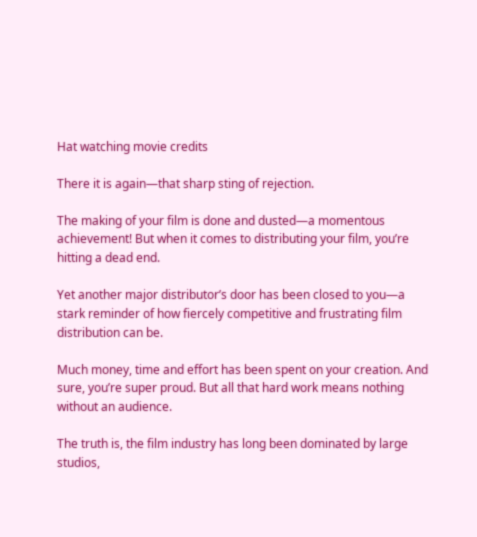Hat watching movie credits

There it is again—that sharp sting of rejection.

The making of your film is done and dusted—a momentous achievement! But when it comes to distributing your film, you’re hitting a dead end.

Yet another major distributor’s door has been closed to you—a stark reminder of how fiercely competitive and frustrating film distribution can be.

Much money, time and effort has been spent on your creation. And sure, you’re super proud. But all that hard work means nothing without an audience.

The truth is, the film industry has long been dominated by large studios,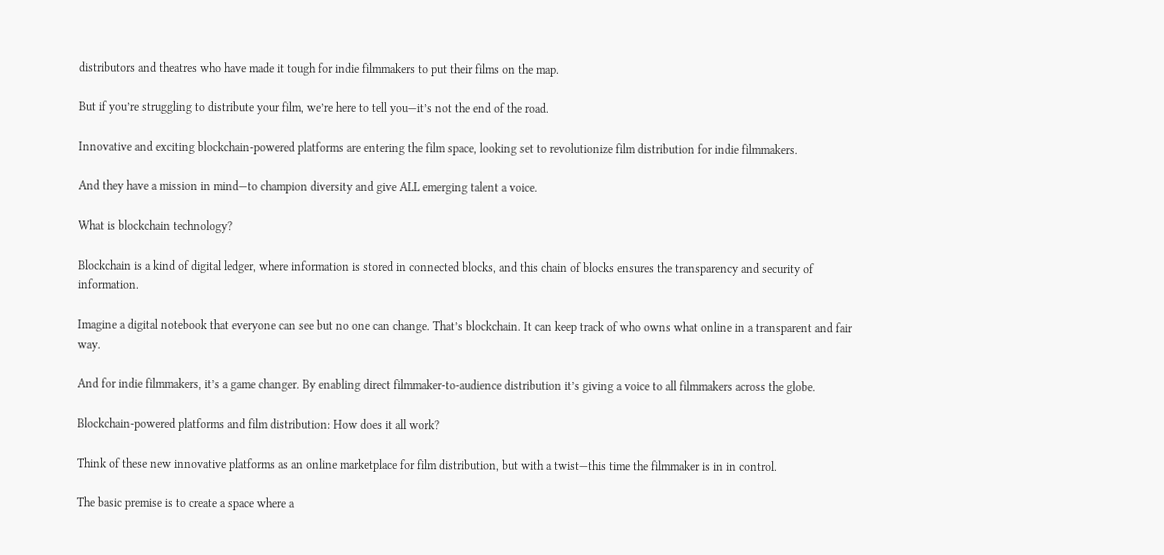distributors and theatres who have made it tough for indie filmmakers to put their films on the map.

But if you’re struggling to distribute your film, we’re here to tell you—it’s not the end of the road.

Innovative and exciting blockchain-powered platforms are entering the film space, looking set to revolutionize film distribution for indie filmmakers.

And they have a mission in mind—to champion diversity and give ALL emerging talent a voice.

What is blockchain technology?

Blockchain is a kind of digital ledger, where information is stored in connected blocks, and this chain of blocks ensures the transparency and security of information.

Imagine a digital notebook that everyone can see but no one can change. That’s blockchain. It can keep track of who owns what online in a transparent and fair way.

And for indie filmmakers, it’s a game changer. By enabling direct filmmaker-to-audience distribution it’s giving a voice to all filmmakers across the globe.

Blockchain-powered platforms and film distribution: How does it all work?

Think of these new innovative platforms as an online marketplace for film distribution, but with a twist—this time the filmmaker is in in control.

The basic premise is to create a space where a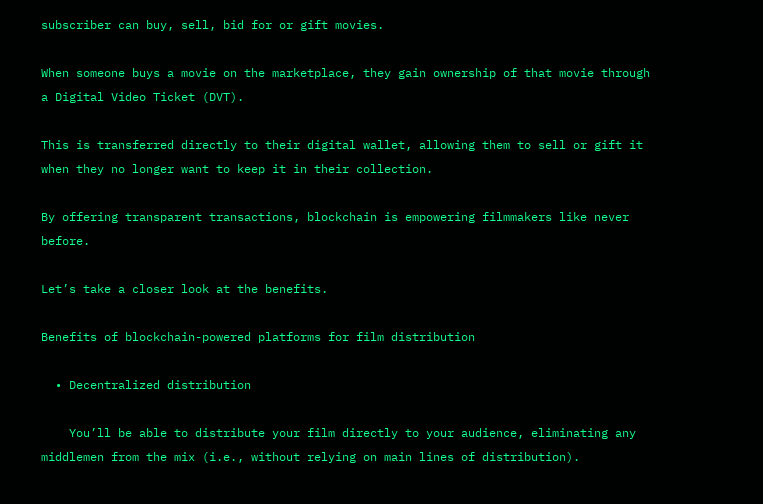subscriber can buy, sell, bid for or gift movies.

When someone buys a movie on the marketplace, they gain ownership of that movie through a Digital Video Ticket (DVT).

This is transferred directly to their digital wallet, allowing them to sell or gift it when they no longer want to keep it in their collection.

By offering transparent transactions, blockchain is empowering filmmakers like never before.

Let’s take a closer look at the benefits.

Benefits of blockchain-powered platforms for film distribution

  • Decentralized distribution

    You’ll be able to distribute your film directly to your audience, eliminating any middlemen from the mix (i.e., without relying on main lines of distribution).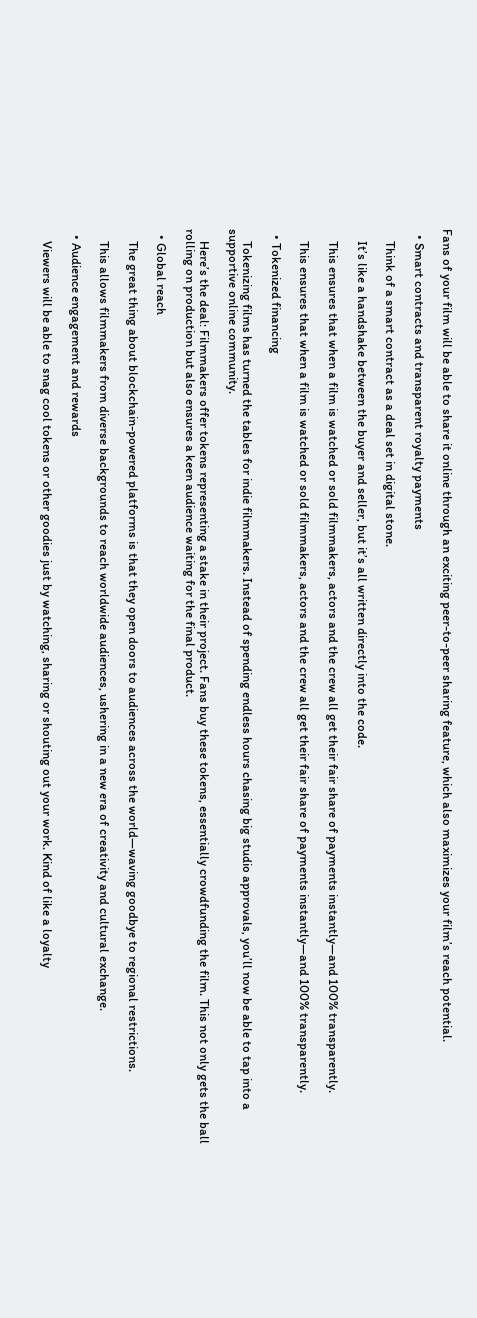Fans of your film will be able to share it online through an exciting peer-to-peer sharing feature, which also maximizes your film’s reach potential.

  • Smart contracts and transparent royalty payments

    Think of a smart contract as a deal set in digital stone.

    It’s like a handshake between the buyer and seller, but it’s all written directly into the code.

    This ensures that when a film is watched or sold filmmakers, actors and the crew all get their fair share of payments instantly—and 100% transparently.

    This ensures that when a film is watched or sold filmmakers, actors and the crew all get their fair share of payments instantly—and 100% transparently.

  • Tokenized financing

    Tokenizing films has turned the tables for indie filmmakers. Instead of spending endless hours chasing big studio approvals, you’ll now be able to tap into a supportive online community.

    Here’s the deal: Filmmakers offer tokens representing a stake in their project. Fans buy these tokens, essentially crowdfunding the film. This not only gets the ball rolling on production but also ensures a keen audience waiting for the final product.

  • Global reach

    The great thing about blockchain-powered platforms is that they open doors to audiences across the world—waving goodbye to regional restrictions.

    This allows filmmakers from diverse backgrounds to reach worldwide audiences, ushering in a new era of creativity and cultural exchange.

  • Audience engagement and rewards

    Viewers will be able to snag cool tokens or other goodies just by watching, sharing or shouting out your work. Kind of like a loyalty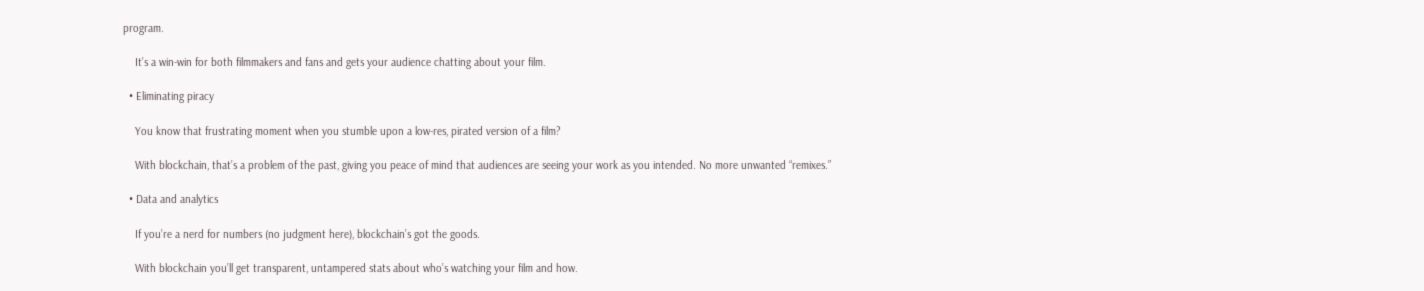program.

    It’s a win-win for both filmmakers and fans and gets your audience chatting about your film.

  • Eliminating piracy

    You know that frustrating moment when you stumble upon a low-res, pirated version of a film?

    With blockchain, that’s a problem of the past, giving you peace of mind that audiences are seeing your work as you intended. No more unwanted “remixes.”

  • Data and analytics

    If you’re a nerd for numbers (no judgment here), blockchain’s got the goods.

    With blockchain you’ll get transparent, untampered stats about who’s watching your film and how.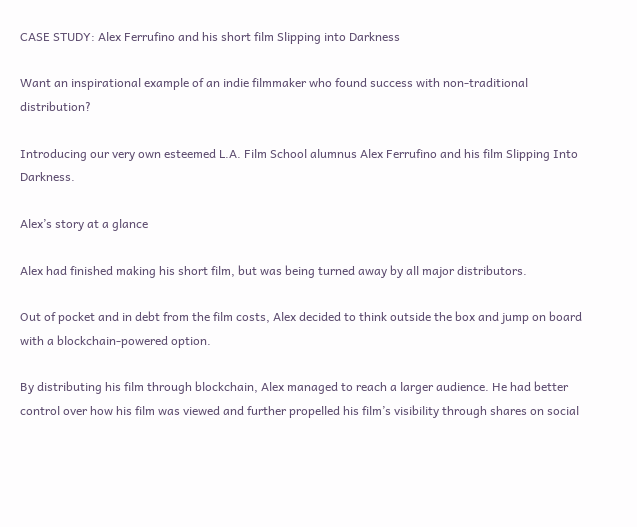CASE STUDY: Alex Ferrufino and his short film Slipping into Darkness

Want an inspirational example of an indie filmmaker who found success with non-traditional distribution?

Introducing our very own esteemed L.A. Film School alumnus Alex Ferrufino and his film Slipping Into Darkness.

Alex’s story at a glance

Alex had finished making his short film, but was being turned away by all major distributors.

Out of pocket and in debt from the film costs, Alex decided to think outside the box and jump on board with a blockchain-powered option.

By distributing his film through blockchain, Alex managed to reach a larger audience. He had better control over how his film was viewed and further propelled his film’s visibility through shares on social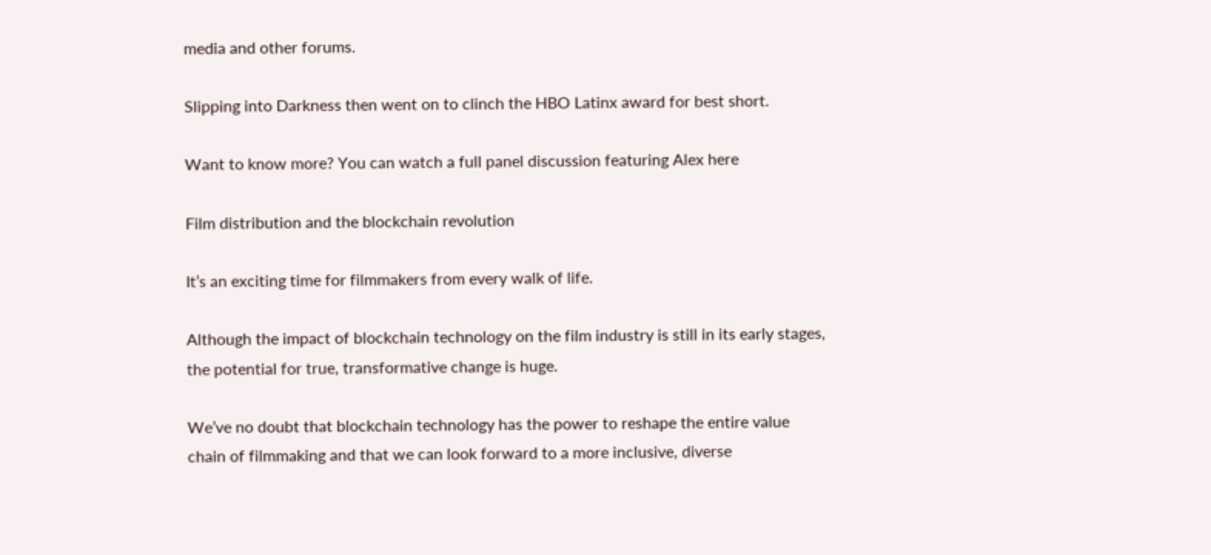media and other forums.

Slipping into Darkness then went on to clinch the HBO Latinx award for best short.

Want to know more? You can watch a full panel discussion featuring Alex here

Film distribution and the blockchain revolution

It’s an exciting time for filmmakers from every walk of life.

Although the impact of blockchain technology on the film industry is still in its early stages, the potential for true, transformative change is huge.

We’ve no doubt that blockchain technology has the power to reshape the entire value chain of filmmaking and that we can look forward to a more inclusive, diverse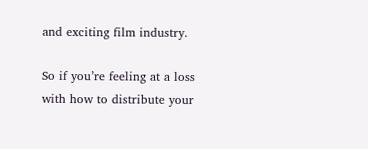and exciting film industry.

So if you’re feeling at a loss with how to distribute your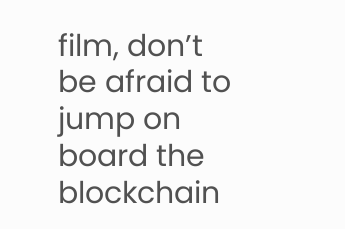film, don’t be afraid to jump on board the blockchain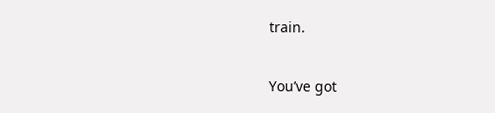train.

You’ve got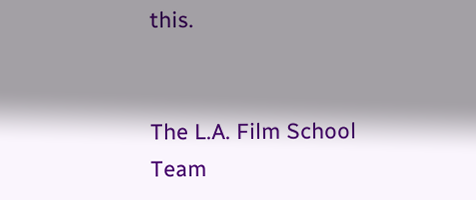this.


The L.A. Film School Team